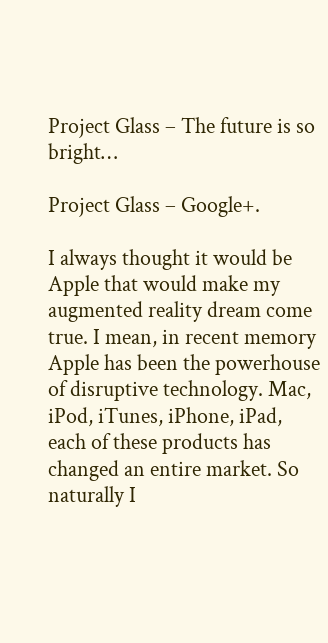Project Glass – The future is so bright…

Project Glass – Google+.

I always thought it would be Apple that would make my augmented reality dream come true. I mean, in recent memory Apple has been the powerhouse of disruptive technology. Mac, iPod, iTunes, iPhone, iPad, each of these products has changed an entire market. So naturally I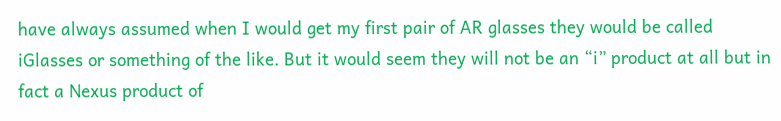have always assumed when I would get my first pair of AR glasses they would be called iGlasses or something of the like. But it would seem they will not be an “i” product at all but in fact a Nexus product of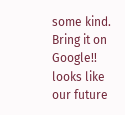some kind. Bring it on Google!! looks like our future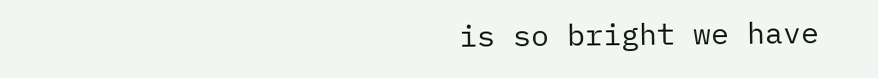is so bright we have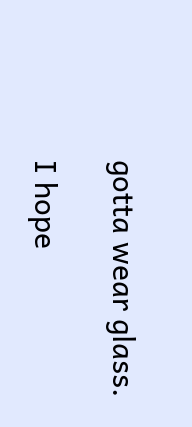gotta wear glass.

I hope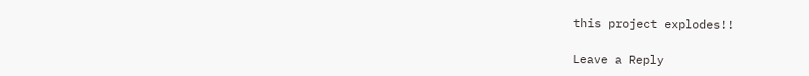this project explodes!!

Leave a Reply